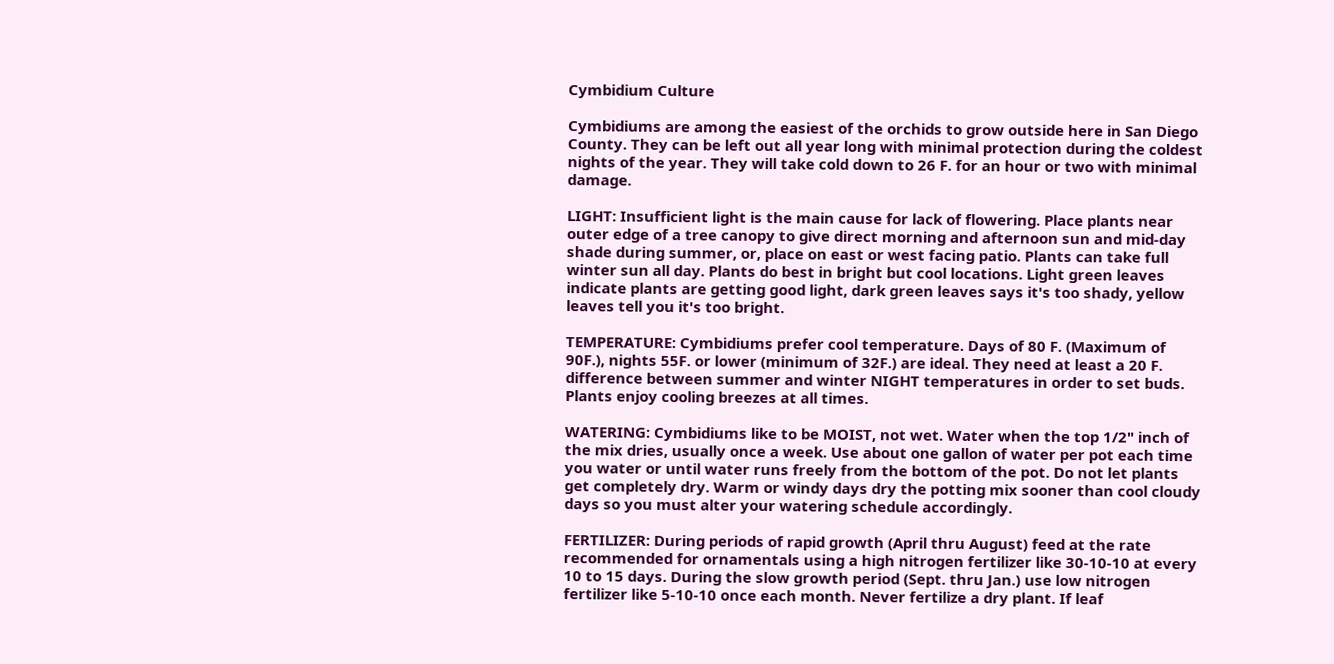Cymbidium Culture

Cymbidiums are among the easiest of the orchids to grow outside here in San Diego County. They can be left out all year long with minimal protection during the coldest nights of the year. They will take cold down to 26 F. for an hour or two with minimal damage.

LIGHT: Insufficient light is the main cause for lack of flowering. Place plants near outer edge of a tree canopy to give direct morning and afternoon sun and mid-day shade during summer, or, place on east or west facing patio. Plants can take full winter sun all day. Plants do best in bright but cool locations. Light green leaves indicate plants are getting good light, dark green leaves says it's too shady, yellow leaves tell you it's too bright.

TEMPERATURE: Cymbidiums prefer cool temperature. Days of 80 F. (Maximum of 90F.), nights 55F. or lower (minimum of 32F.) are ideal. They need at least a 20 F. difference between summer and winter NIGHT temperatures in order to set buds. Plants enjoy cooling breezes at all times.

WATERING: Cymbidiums like to be MOIST, not wet. Water when the top 1/2" inch of the mix dries, usually once a week. Use about one gallon of water per pot each time you water or until water runs freely from the bottom of the pot. Do not let plants get completely dry. Warm or windy days dry the potting mix sooner than cool cloudy days so you must alter your watering schedule accordingly.

FERTILIZER: During periods of rapid growth (April thru August) feed at the rate recommended for ornamentals using a high nitrogen fertilizer like 30-10-10 at every 10 to 15 days. During the slow growth period (Sept. thru Jan.) use low nitrogen fertilizer like 5-10-10 once each month. Never fertilize a dry plant. If leaf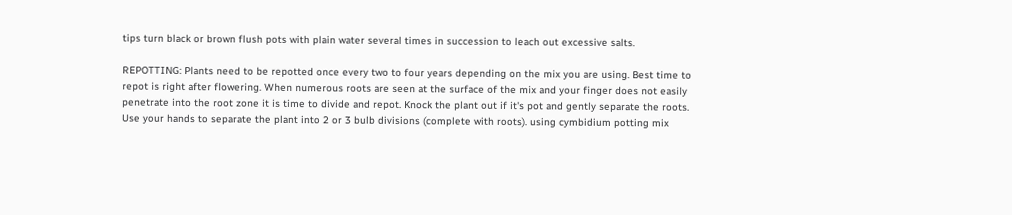tips turn black or brown flush pots with plain water several times in succession to leach out excessive salts.

REPOTTING: Plants need to be repotted once every two to four years depending on the mix you are using. Best time to repot is right after flowering. When numerous roots are seen at the surface of the mix and your finger does not easily penetrate into the root zone it is time to divide and repot. Knock the plant out if it's pot and gently separate the roots. Use your hands to separate the plant into 2 or 3 bulb divisions (complete with roots). using cymbidium potting mix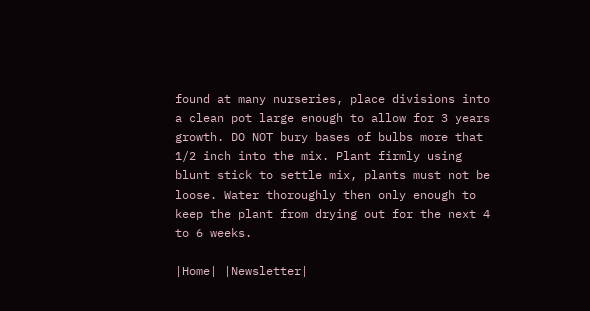found at many nurseries, place divisions into a clean pot large enough to allow for 3 years growth. DO NOT bury bases of bulbs more that 1/2 inch into the mix. Plant firmly using blunt stick to settle mix, plants must not be loose. Water thoroughly then only enough to keep the plant from drying out for the next 4 to 6 weeks.

|Home| |Newsletter|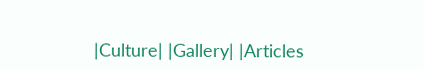|Culture| |Gallery| |Articles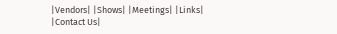|Vendors| |Shows| |Meetings| |Links| |Contact Us|